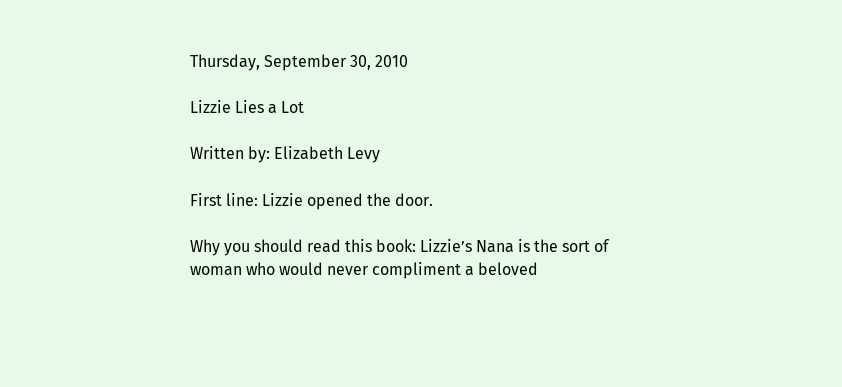Thursday, September 30, 2010

Lizzie Lies a Lot

Written by: Elizabeth Levy

First line: Lizzie opened the door.

Why you should read this book: Lizzie’s Nana is the sort of woman who would never compliment a beloved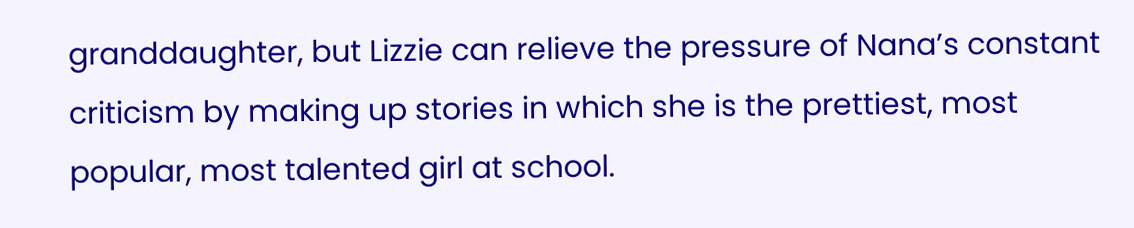granddaughter, but Lizzie can relieve the pressure of Nana’s constant criticism by making up stories in which she is the prettiest, most popular, most talented girl at school.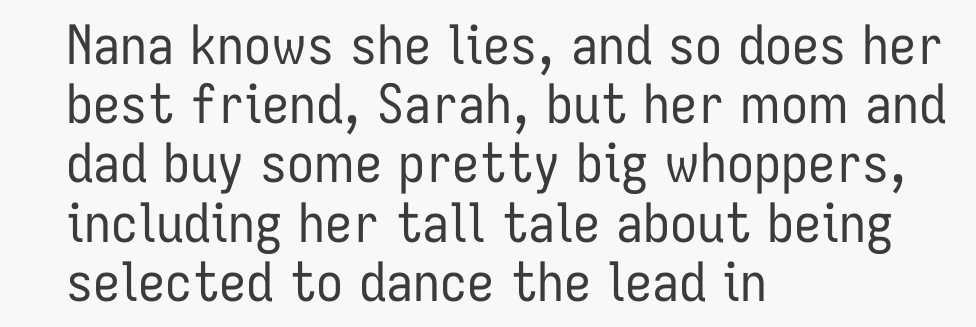Nana knows she lies, and so does her best friend, Sarah, but her mom and dad buy some pretty big whoppers, including her tall tale about being selected to dance the lead in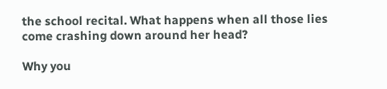the school recital. What happens when all those lies come crashing down around her head?

Why you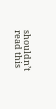shouldn’t read this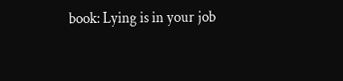book: Lying is in your job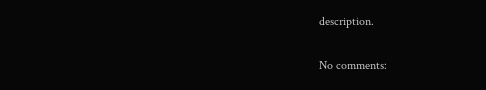description.

No comments: